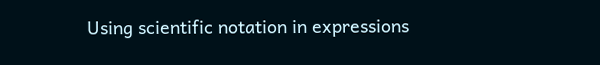Using scientific notation in expressions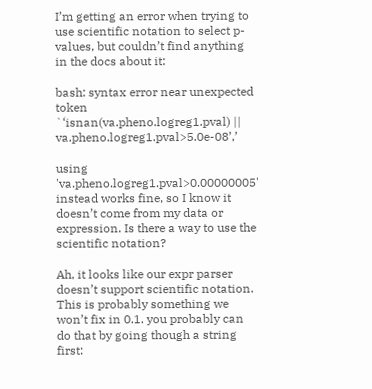I’m getting an error when trying to use scientific notation to select p-values, but couldn’t find anything in the docs about it:

bash: syntax error near unexpected token `‘isnan(va.pheno.logreg1.pval) || va.pheno.logreg1.pval>5.0e-08’,’

using 'va.pheno.logreg1.pval>0.00000005' instead works fine, so I know it doesn’t come from my data or expression. Is there a way to use the scientific notation?

Ah, it looks like our expr parser doesn’t support scientific notation. This is probably something we won’t fix in 0.1. you probably can do that by going though a string first: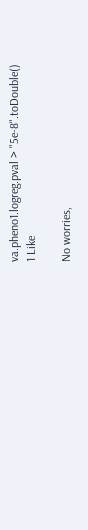va.pheno1.logreg.pval > "5e-8".toDouble()
1 Like

No worries,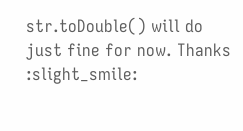str.toDouble() will do just fine for now. Thanks :slight_smile: